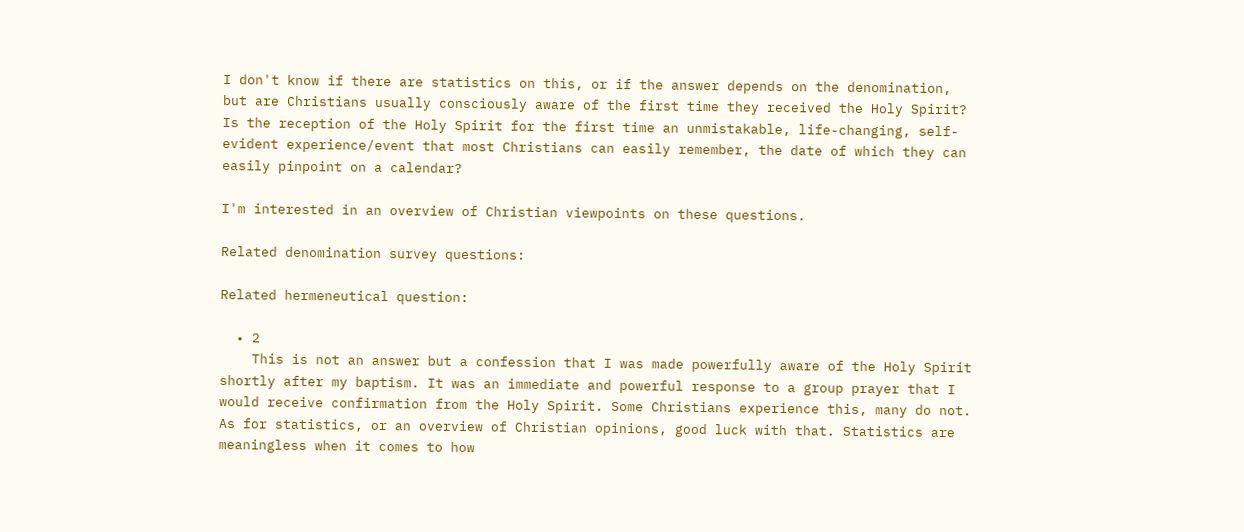I don't know if there are statistics on this, or if the answer depends on the denomination, but are Christians usually consciously aware of the first time they received the Holy Spirit? Is the reception of the Holy Spirit for the first time an unmistakable, life-changing, self-evident experience/event that most Christians can easily remember, the date of which they can easily pinpoint on a calendar?

I'm interested in an overview of Christian viewpoints on these questions.

Related denomination survey questions:

Related hermeneutical question:

  • 2
    This is not an answer but a confession that I was made powerfully aware of the Holy Spirit shortly after my baptism. It was an immediate and powerful response to a group prayer that I would receive confirmation from the Holy Spirit. Some Christians experience this, many do not. As for statistics, or an overview of Christian opinions, good luck with that. Statistics are meaningless when it comes to how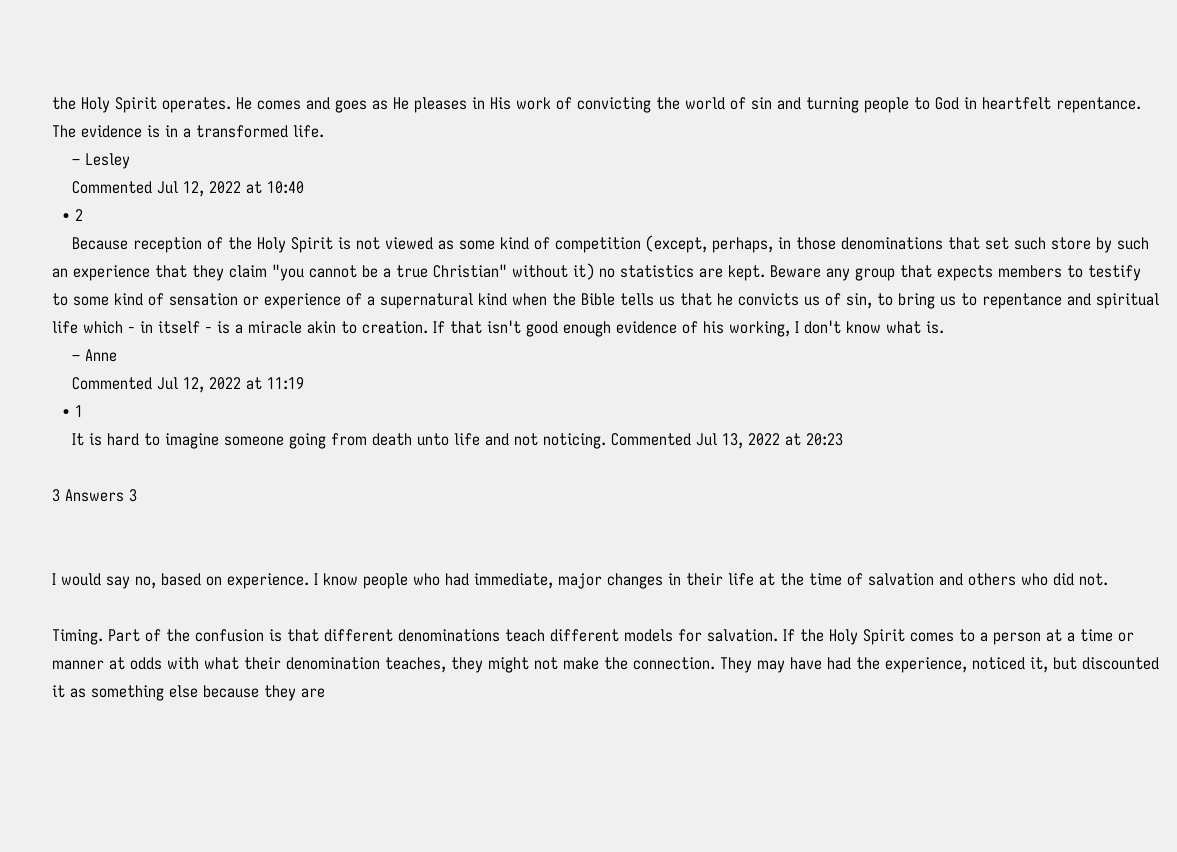the Holy Spirit operates. He comes and goes as He pleases in His work of convicting the world of sin and turning people to God in heartfelt repentance. The evidence is in a transformed life.
    – Lesley
    Commented Jul 12, 2022 at 10:40
  • 2
    Because reception of the Holy Spirit is not viewed as some kind of competition (except, perhaps, in those denominations that set such store by such an experience that they claim "you cannot be a true Christian" without it) no statistics are kept. Beware any group that expects members to testify to some kind of sensation or experience of a supernatural kind when the Bible tells us that he convicts us of sin, to bring us to repentance and spiritual life which - in itself - is a miracle akin to creation. If that isn't good enough evidence of his working, I don't know what is.
    – Anne
    Commented Jul 12, 2022 at 11:19
  • 1
    It is hard to imagine someone going from death unto life and not noticing. Commented Jul 13, 2022 at 20:23

3 Answers 3


I would say no, based on experience. I know people who had immediate, major changes in their life at the time of salvation and others who did not.

Timing. Part of the confusion is that different denominations teach different models for salvation. If the Holy Spirit comes to a person at a time or manner at odds with what their denomination teaches, they might not make the connection. They may have had the experience, noticed it, but discounted it as something else because they are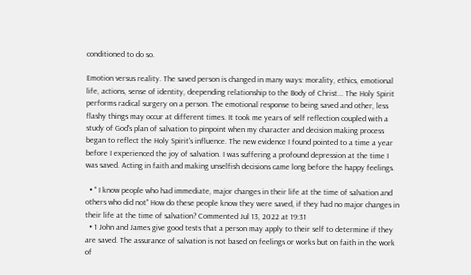conditioned to do so.

Emotion versus reality. The saved person is changed in many ways: morality, ethics, emotional life, actions, sense of identity, deepending relationship to the Body of Christ... The Holy Spirit performs radical surgery on a person. The emotional response to being saved and other, less flashy things may occur at different times. It took me years of self reflection coupled with a study of God's plan of salvation to pinpoint when my character and decision making process began to reflect the Holy Spirit's influence. The new evidence I found pointed to a time a year before I experienced the joy of salvation. I was suffering a profound depression at the time I was saved. Acting in faith and making unselfish decisions came long before the happy feelings.

  • " I know people who had immediate, major changes in their life at the time of salvation and others who did not" How do these people know they were saved, if they had no major changes in their life at the time of salvation? Commented Jul 13, 2022 at 19:31
  • 1 John and James give good tests that a person may apply to their self to determine if they are saved. The assurance of salvation is not based on feelings or works but on faith in the work of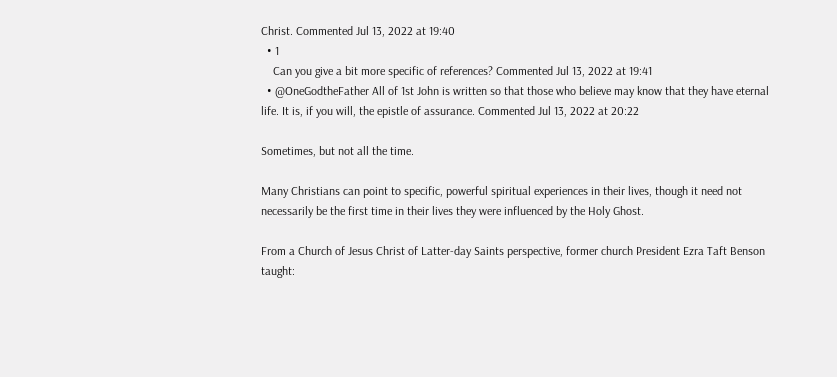Christ. Commented Jul 13, 2022 at 19:40
  • 1
    Can you give a bit more specific of references? Commented Jul 13, 2022 at 19:41
  • @OneGodtheFather All of 1st John is written so that those who believe may know that they have eternal life. It is, if you will, the epistle of assurance. Commented Jul 13, 2022 at 20:22

Sometimes, but not all the time.

Many Christians can point to specific, powerful spiritual experiences in their lives, though it need not necessarily be the first time in their lives they were influenced by the Holy Ghost.

From a Church of Jesus Christ of Latter-day Saints perspective, former church President Ezra Taft Benson taught: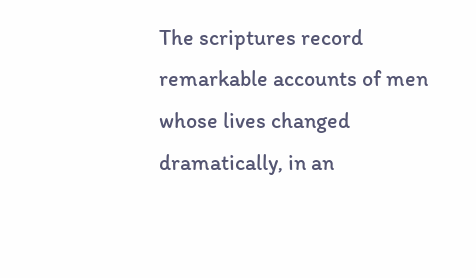The scriptures record remarkable accounts of men whose lives changed dramatically, in an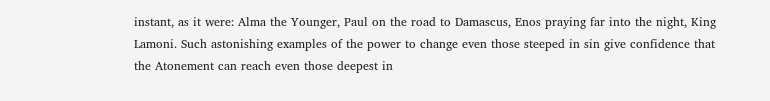instant, as it were: Alma the Younger, Paul on the road to Damascus, Enos praying far into the night, King Lamoni. Such astonishing examples of the power to change even those steeped in sin give confidence that the Atonement can reach even those deepest in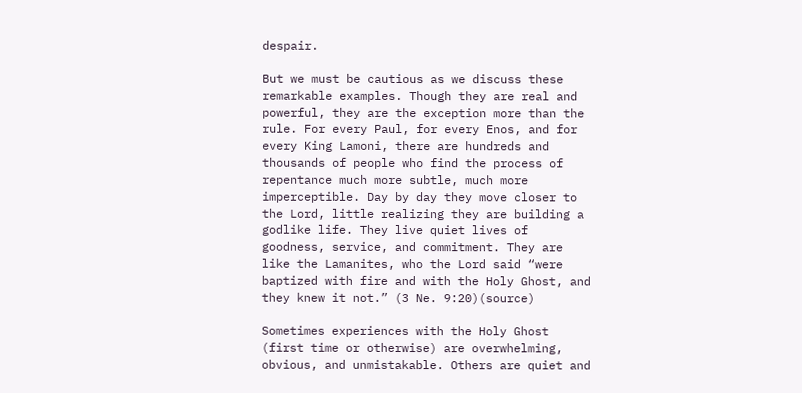despair.

But we must be cautious as we discuss these remarkable examples. Though they are real and powerful, they are the exception more than the rule. For every Paul, for every Enos, and for every King Lamoni, there are hundreds and thousands of people who find the process of repentance much more subtle, much more imperceptible. Day by day they move closer to the Lord, little realizing they are building a godlike life. They live quiet lives of goodness, service, and commitment. They are like the Lamanites, who the Lord said “were baptized with fire and with the Holy Ghost, and they knew it not.” (3 Ne. 9:20)(source)

Sometimes experiences with the Holy Ghost (first time or otherwise) are overwhelming, obvious, and unmistakable. Others are quiet and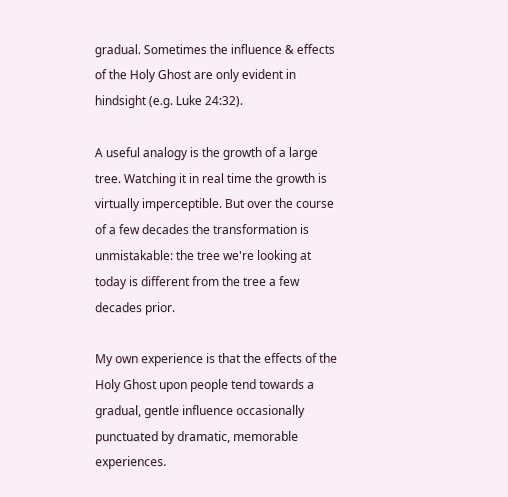gradual. Sometimes the influence & effects of the Holy Ghost are only evident in hindsight (e.g. Luke 24:32).

A useful analogy is the growth of a large tree. Watching it in real time the growth is virtually imperceptible. But over the course of a few decades the transformation is unmistakable: the tree we're looking at today is different from the tree a few decades prior.

My own experience is that the effects of the Holy Ghost upon people tend towards a gradual, gentle influence occasionally punctuated by dramatic, memorable experiences.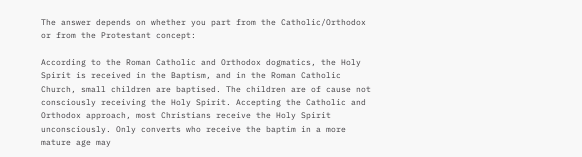The answer depends on whether you part from the Catholic/Orthodox or from the Protestant concept:

According to the Roman Catholic and Orthodox dogmatics, the Holy Spirit is received in the Baptism, and in the Roman Catholic Church, small children are baptised. The children are of cause not consciously receiving the Holy Spirit. Accepting the Catholic and Orthodox approach, most Christians receive the Holy Spirit unconsciously. Only converts who receive the baptim in a more mature age may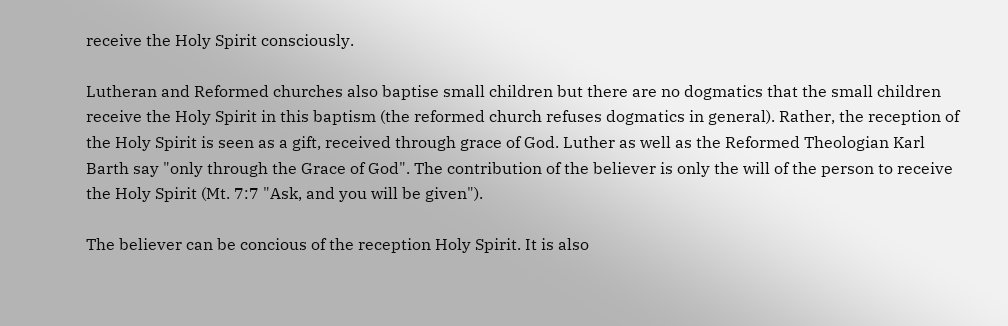receive the Holy Spirit consciously.

Lutheran and Reformed churches also baptise small children but there are no dogmatics that the small children receive the Holy Spirit in this baptism (the reformed church refuses dogmatics in general). Rather, the reception of the Holy Spirit is seen as a gift, received through grace of God. Luther as well as the Reformed Theologian Karl Barth say "only through the Grace of God". The contribution of the believer is only the will of the person to receive the Holy Spirit (Mt. 7:7 "Ask, and you will be given").

The believer can be concious of the reception Holy Spirit. It is also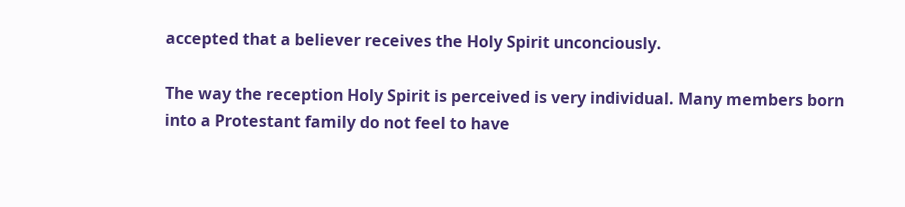accepted that a believer receives the Holy Spirit unconciously.

The way the reception Holy Spirit is perceived is very individual. Many members born into a Protestant family do not feel to have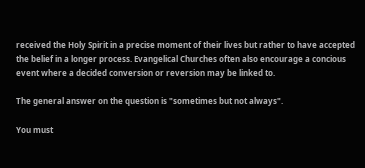received the Holy Spirit in a precise moment of their lives but rather to have accepted the belief in a longer process. Evangelical Churches often also encourage a concious event where a decided conversion or reversion may be linked to.

The general answer on the question is "sometimes but not always".

You must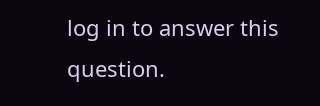log in to answer this question.